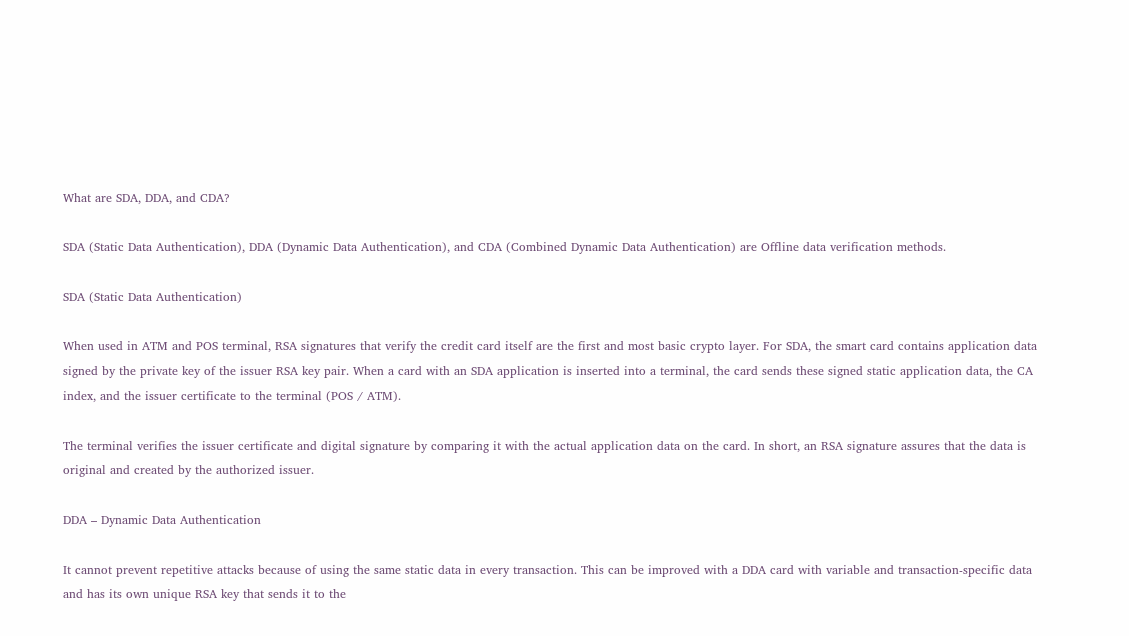What are SDA, DDA, and CDA?

SDA (Static Data Authentication), DDA (Dynamic Data Authentication), and CDA (Combined Dynamic Data Authentication) are Offline data verification methods.

SDA (Static Data Authentication)

When used in ATM and POS terminal, RSA signatures that verify the credit card itself are the first and most basic crypto layer. For SDA, the smart card contains application data signed by the private key of the issuer RSA key pair. When a card with an SDA application is inserted into a terminal, the card sends these signed static application data, the CA index, and the issuer certificate to the terminal (POS / ATM).

The terminal verifies the issuer certificate and digital signature by comparing it with the actual application data on the card. In short, an RSA signature assures that the data is original and created by the authorized issuer.

DDA – Dynamic Data Authentication

It cannot prevent repetitive attacks because of using the same static data in every transaction. This can be improved with a DDA card with variable and transaction-specific data and has its own unique RSA key that sends it to the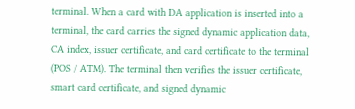terminal. When a card with DA application is inserted into a terminal, the card carries the signed dynamic application data, CA index, issuer certificate, and card certificate to the terminal (POS / ATM). The terminal then verifies the issuer certificate, smart card certificate, and signed dynamic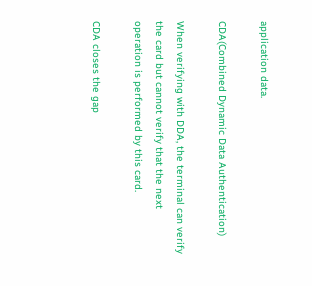application data.

CDA(Combined Dynamic Data Authentication)

When verifying with DDA, the terminal can verify the card but cannot verify that the next operation is performed by this card.

CDA closes the gap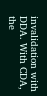invalidation with DDA. With CDA, the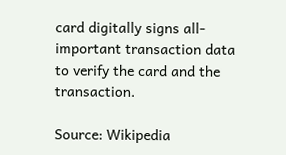card digitally signs all-important transaction data to verify the card and the transaction.

Source: Wikipedia